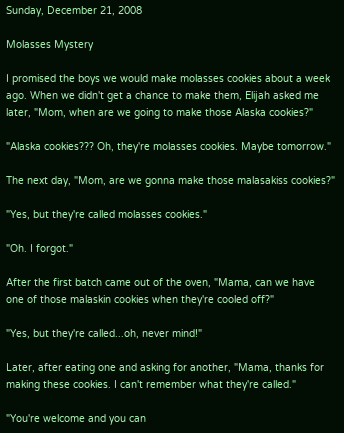Sunday, December 21, 2008

Molasses Mystery

I promised the boys we would make molasses cookies about a week ago. When we didn't get a chance to make them, Elijah asked me later, "Mom, when are we going to make those Alaska cookies?"

"Alaska cookies??? Oh, they're molasses cookies. Maybe tomorrow."

The next day, "Mom, are we gonna make those malasakiss cookies?"

"Yes, but they're called molasses cookies."

"Oh. I forgot."

After the first batch came out of the oven, "Mama, can we have one of those malaskin cookies when they're cooled off?"

"Yes, but they're called...oh, never mind!"

Later, after eating one and asking for another, "Mama, thanks for making these cookies. I can't remember what they're called."

"You're welcome and you can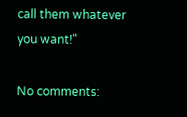call them whatever you want!"

No comments: